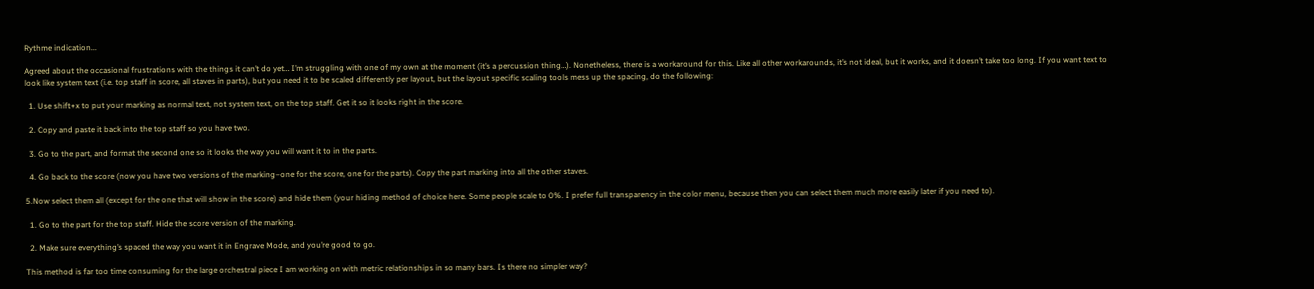Rythme indication...

Agreed about the occasional frustrations with the things it can’t do yet… I’m struggling with one of my own at the moment (it’s a percussion thing…). Nonetheless, there is a workaround for this. Like all other workarounds, it’s not ideal, but it works, and it doesn’t take too long. If you want text to look like system text (i.e. top staff in score, all staves in parts), but you need it to be scaled differently per layout, but the layout specific scaling tools mess up the spacing, do the following:

  1. Use shift+x to put your marking as normal text, not system text, on the top staff. Get it so it looks right in the score.

  2. Copy and paste it back into the top staff so you have two.

  3. Go to the part, and format the second one so it looks the way you will want it to in the parts.

  4. Go back to the score (now you have two versions of the marking–one for the score, one for the parts). Copy the part marking into all the other staves.

5.Now select them all (except for the one that will show in the score) and hide them (your hiding method of choice here. Some people scale to 0%. I prefer full transparency in the color menu, because then you can select them much more easily later if you need to).

  1. Go to the part for the top staff. Hide the score version of the marking.

  2. Make sure everything’s spaced the way you want it in Engrave Mode, and you’re good to go.

This method is far too time consuming for the large orchestral piece I am working on with metric relationships in so many bars. Is there no simpler way?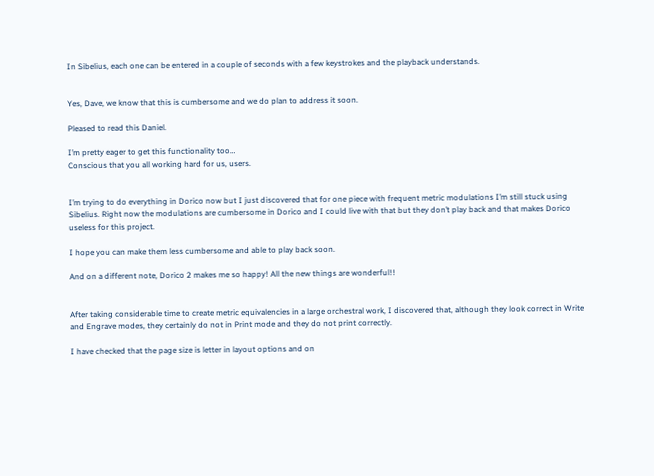In Sibelius, each one can be entered in a couple of seconds with a few keystrokes and the playback understands.


Yes, Dave, we know that this is cumbersome and we do plan to address it soon.

Pleased to read this Daniel.

I’m pretty eager to get this functionality too…
Conscious that you all working hard for us, users.


I’m trying to do everything in Dorico now but I just discovered that for one piece with frequent metric modulations I’m still stuck using Sibelius. Right now the modulations are cumbersome in Dorico and I could live with that but they don’t play back and that makes Dorico useless for this project.

I hope you can make them less cumbersome and able to play back soon.

And on a different note, Dorico 2 makes me so happy! All the new things are wonderful!!


After taking considerable time to create metric equivalencies in a large orchestral work, I discovered that, although they look correct in Write and Engrave modes, they certainly do not in Print mode and they do not print correctly.

I have checked that the page size is letter in layout options and on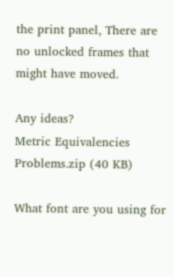the print panel, There are no unlocked frames that might have moved.

Any ideas?
Metric Equivalencies Problems.zip (40 KB)

What font are you using for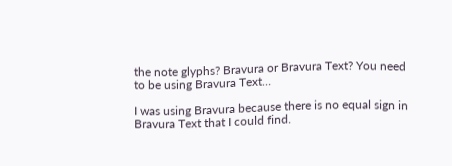the note glyphs? Bravura or Bravura Text? You need to be using Bravura Text…

I was using Bravura because there is no equal sign in Bravura Text that I could find.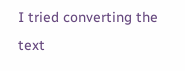I tried converting the text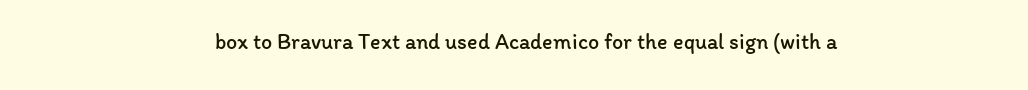box to Bravura Text and used Academico for the equal sign (with a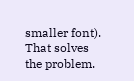smaller font). That solves the problem.